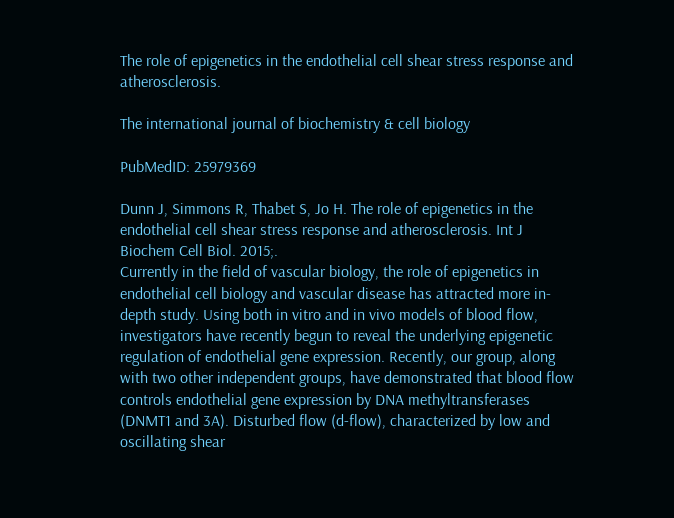The role of epigenetics in the endothelial cell shear stress response and atherosclerosis.

The international journal of biochemistry & cell biology

PubMedID: 25979369

Dunn J, Simmons R, Thabet S, Jo H. The role of epigenetics in the endothelial cell shear stress response and atherosclerosis. Int J Biochem Cell Biol. 2015;.
Currently in the field of vascular biology, the role of epigenetics in endothelial cell biology and vascular disease has attracted more in-depth study. Using both in vitro and in vivo models of blood flow, investigators have recently begun to reveal the underlying epigenetic regulation of endothelial gene expression. Recently, our group, along with two other independent groups, have demonstrated that blood flow controls endothelial gene expression by DNA methyltransferases (DNMT1 and 3A). Disturbed flow (d-flow), characterized by low and oscillating shear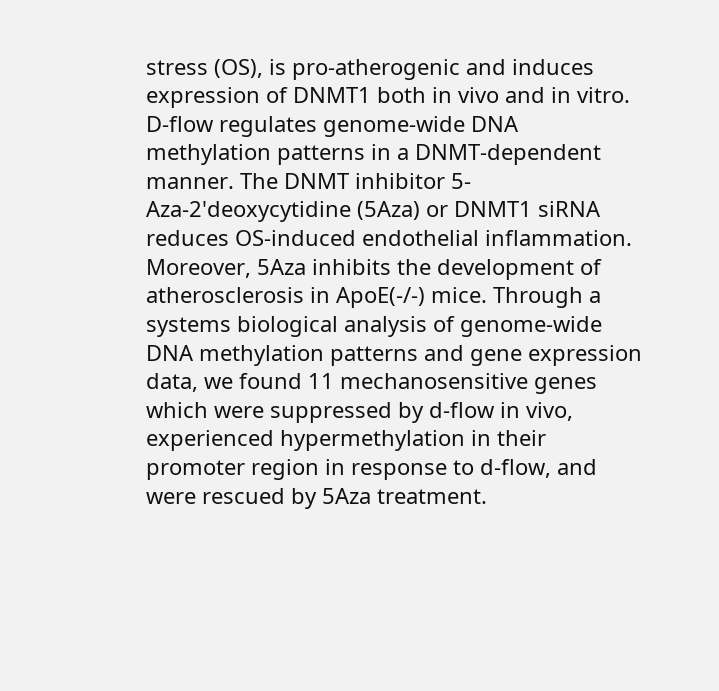stress (OS), is pro-atherogenic and induces expression of DNMT1 both in vivo and in vitro. D-flow regulates genome-wide DNA methylation patterns in a DNMT-dependent manner. The DNMT inhibitor 5-Aza-2'deoxycytidine (5Aza) or DNMT1 siRNA reduces OS-induced endothelial inflammation. Moreover, 5Aza inhibits the development of atherosclerosis in ApoE(-/-) mice. Through a systems biological analysis of genome-wide DNA methylation patterns and gene expression data, we found 11 mechanosensitive genes which were suppressed by d-flow in vivo, experienced hypermethylation in their promoter region in response to d-flow, and were rescued by 5Aza treatment.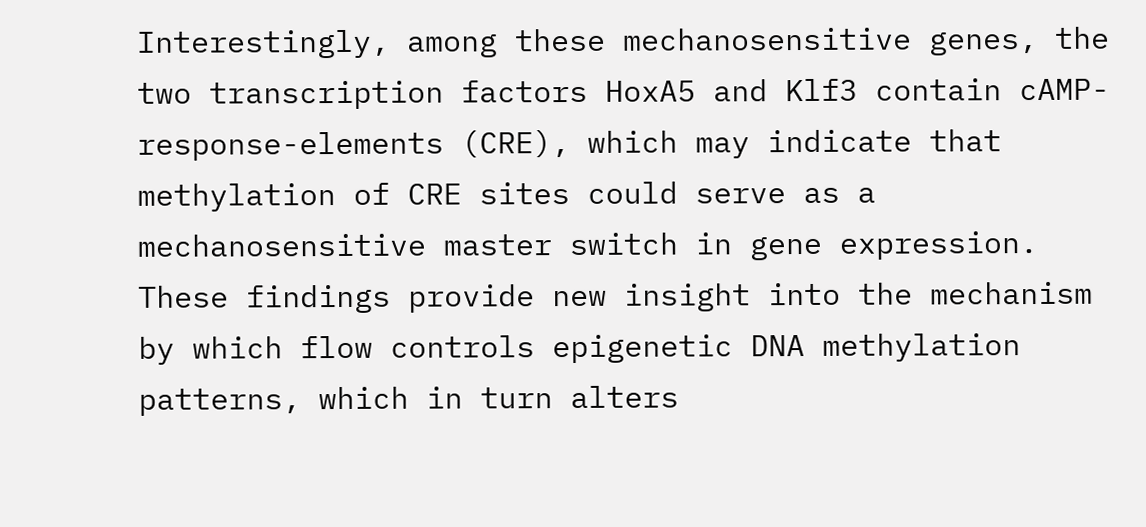Interestingly, among these mechanosensitive genes, the two transcription factors HoxA5 and Klf3 contain cAMP-response-elements (CRE), which may indicate that methylation of CRE sites could serve as a mechanosensitive master switch in gene expression. These findings provide new insight into the mechanism by which flow controls epigenetic DNA methylation patterns, which in turn alters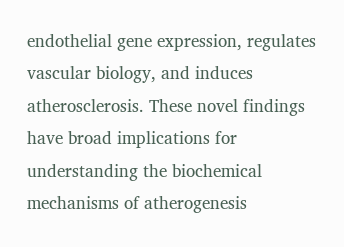endothelial gene expression, regulates vascular biology, and induces atherosclerosis. These novel findings have broad implications for understanding the biochemical mechanisms of atherogenesis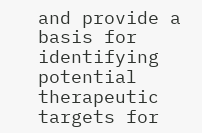and provide a basis for identifying potential therapeutic targets for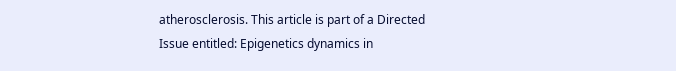atherosclerosis. This article is part of a Directed Issue entitled: Epigenetics dynamics in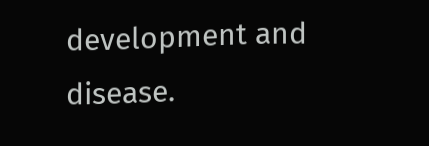development and disease.